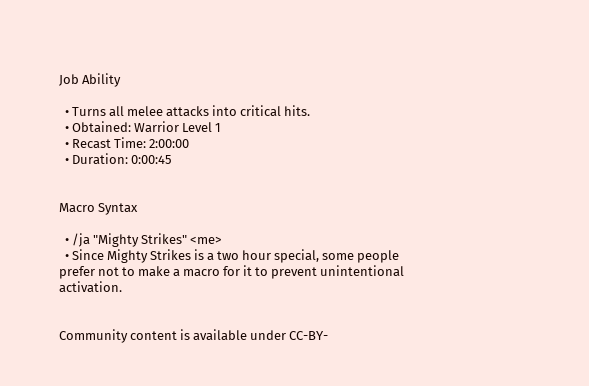Job Ability

  • Turns all melee attacks into critical hits.
  • Obtained: Warrior Level 1
  • Recast Time: 2:00:00
  • Duration: 0:00:45


Macro Syntax

  • /ja "Mighty Strikes" <me>
  • Since Mighty Strikes is a two hour special, some people prefer not to make a macro for it to prevent unintentional activation.


Community content is available under CC-BY-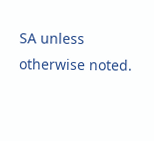SA unless otherwise noted.